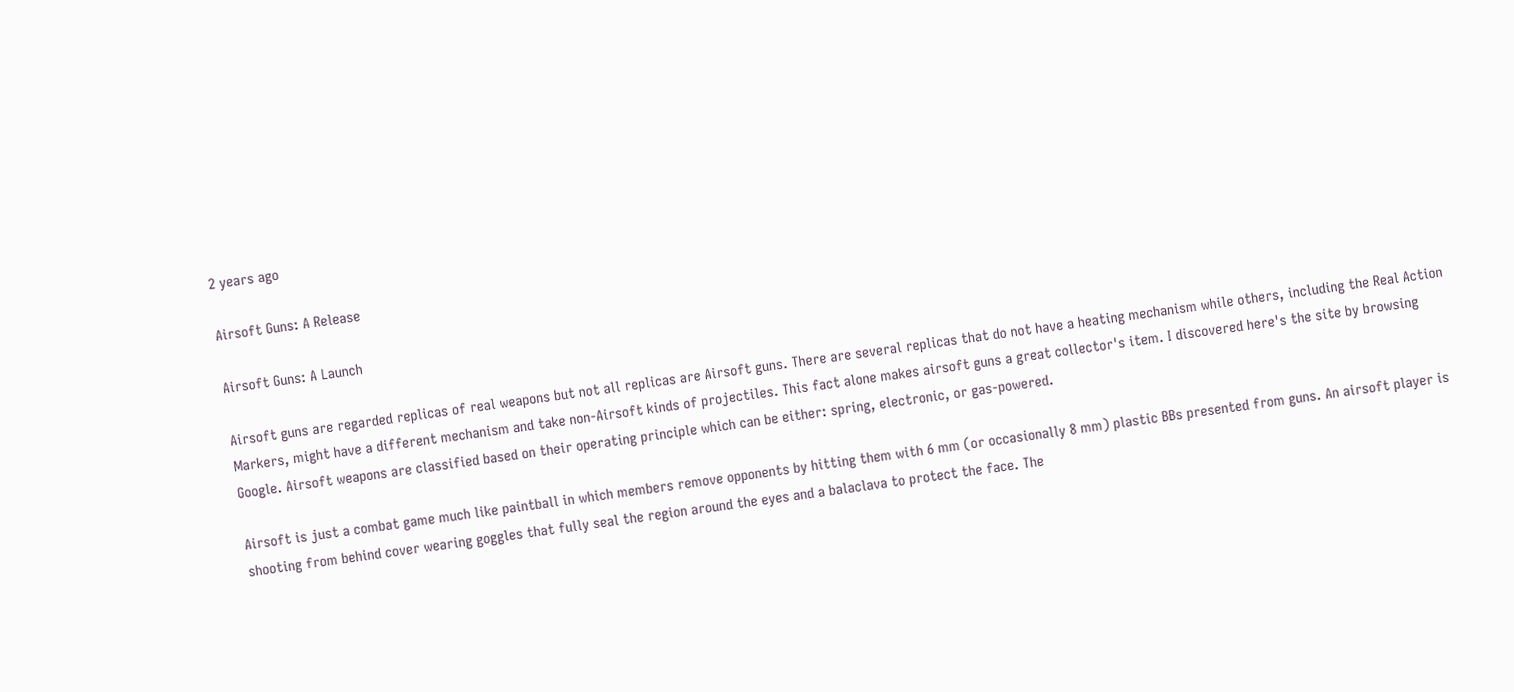2 years ago

Airsoft Guns: A Release

Airsoft Guns: A Launch

Airsoft guns are regarded replicas of real weapons but not all replicas are Airsoft guns. There are several replicas that do not have a heating mechanism while others, including the Real Action Markers, might have a different mechanism and take non-Airsoft kinds of projectiles. This fact alone makes airsoft guns a great collector's item. I discovered here's the site by browsing Google. Airsoft weapons are classified based on their operating principle which can be either: spring, electronic, or gas-powered.

Airsoft is just a combat game much like paintball in which members remove opponents by hitting them with 6 mm (or occasionally 8 mm) plastic BBs presented from guns. An airsoft player is shooting from behind cover wearing goggles that fully seal the region around the eyes and a balaclava to protect the face. The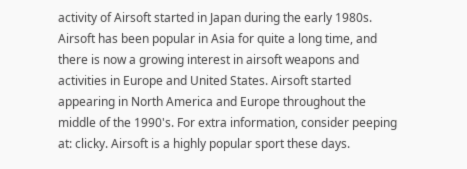activity of Airsoft started in Japan during the early 1980s. Airsoft has been popular in Asia for quite a long time, and there is now a growing interest in airsoft weapons and activities in Europe and United States. Airsoft started appearing in North America and Europe throughout the middle of the 1990's. For extra information, consider peeping at: clicky. Airsoft is a highly popular sport these days.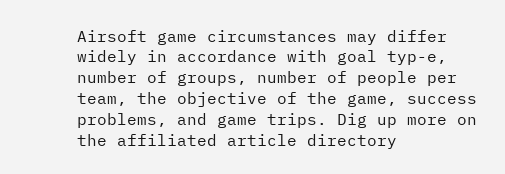Airsoft game circumstances may differ widely in accordance with goal typ-e, number of groups, number of people per team, the objective of the game, success problems, and game trips. Dig up more on the affiliated article directory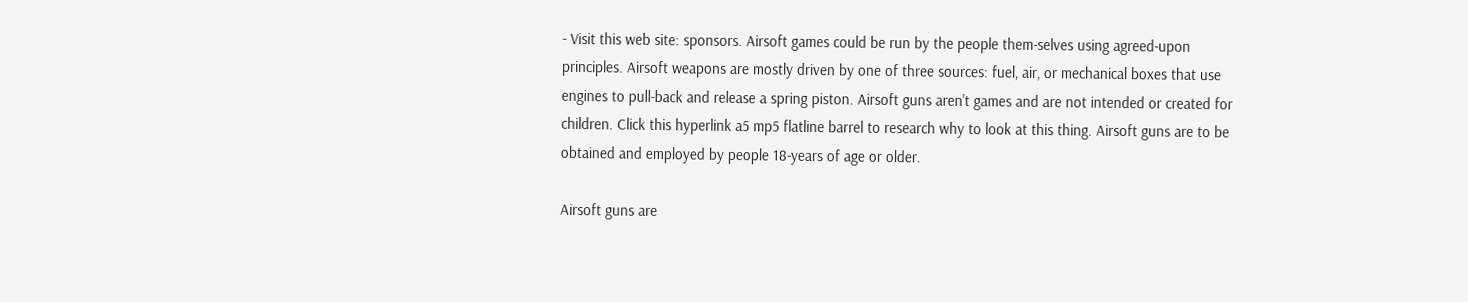- Visit this web site: sponsors. Airsoft games could be run by the people them-selves using agreed-upon principles. Airsoft weapons are mostly driven by one of three sources: fuel, air, or mechanical boxes that use engines to pull-back and release a spring piston. Airsoft guns aren't games and are not intended or created for children. Click this hyperlink a5 mp5 flatline barrel to research why to look at this thing. Airsoft guns are to be obtained and employed by people 18-years of age or older.

Airsoft guns are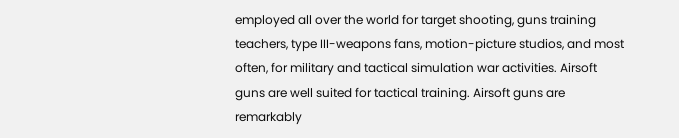employed all over the world for target shooting, guns training teachers, type III-weapons fans, motion-picture studios, and most often, for military and tactical simulation war activities. Airsoft guns are well suited for tactical training. Airsoft guns are remarkably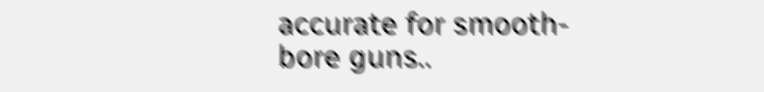accurate for smooth-bore guns..